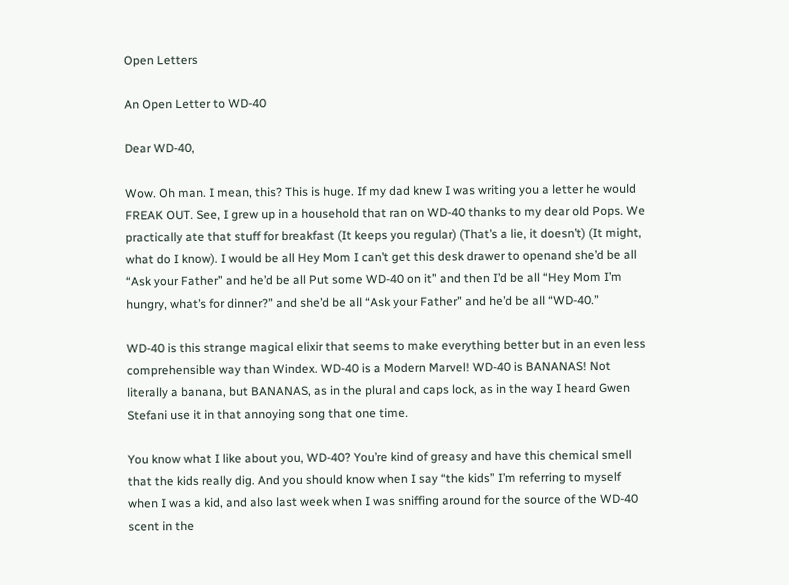Open Letters

An Open Letter to WD-40

Dear WD-40,

Wow. Oh man. I mean, this? This is huge. If my dad knew I was writing you a letter he would FREAK OUT. See, I grew up in a household that ran on WD-40 thanks to my dear old Pops. We practically ate that stuff for breakfast (It keeps you regular) (That’s a lie, it doesn’t) (It might, what do I know). I would be all Hey Mom I can’t get this desk drawer to openand she’d be all “Ask your Father” and he’d be all Put some WD-40 on it” and then I’d be all “Hey Mom I’m hungry, what’s for dinner?” and she’d be all “Ask your Father” and he’d be all “WD-40.”

WD-40 is this strange magical elixir that seems to make everything better but in an even less comprehensible way than Windex. WD-40 is a Modern Marvel! WD-40 is BANANAS! Not literally a banana, but BANANAS, as in the plural and caps lock, as in the way I heard Gwen Stefani use it in that annoying song that one time.

You know what I like about you, WD-40? You’re kind of greasy and have this chemical smell that the kids really dig. And you should know when I say “the kids” I’m referring to myself when I was a kid, and also last week when I was sniffing around for the source of the WD-40 scent in the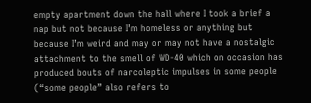empty apartment down the hall where I took a brief a nap but not because I’m homeless or anything but because I’m weird and may or may not have a nostalgic attachment to the smell of WD-40 which on occasion has produced bouts of narcoleptic impulses in some people (“some people” also refers to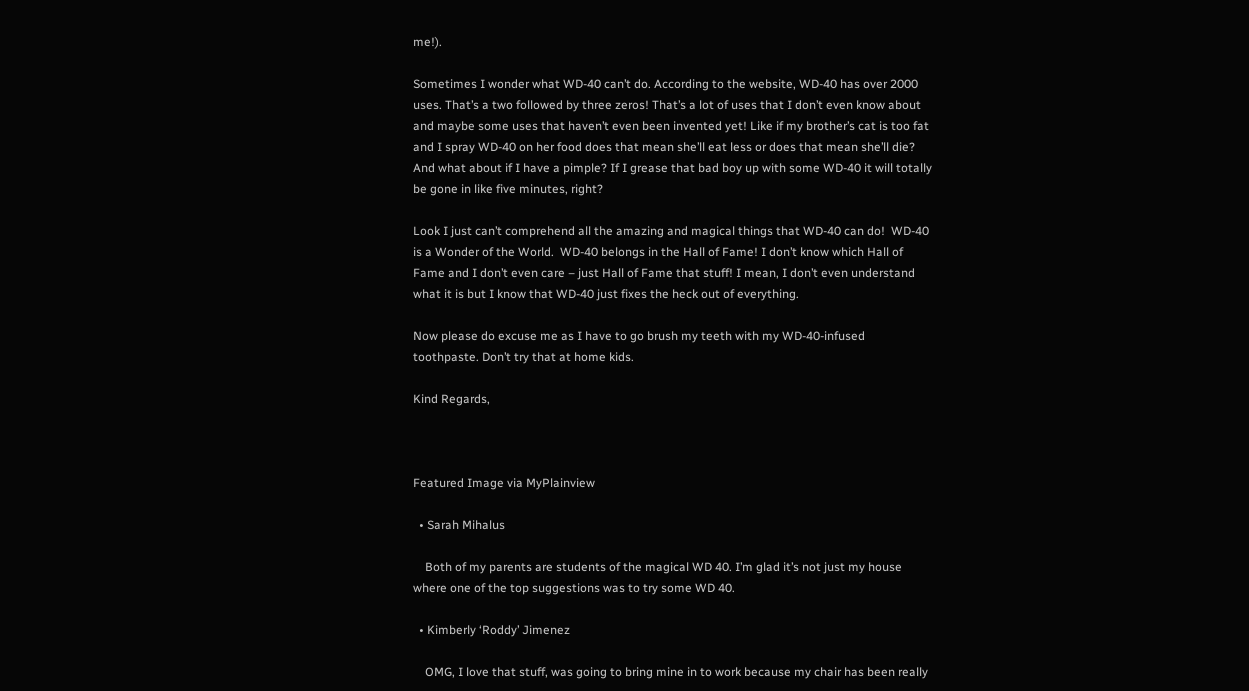me!).

Sometimes I wonder what WD-40 can’t do. According to the website, WD-40 has over 2000 uses. That’s a two followed by three zeros! That’s a lot of uses that I don’t even know about and maybe some uses that haven’t even been invented yet! Like if my brother’s cat is too fat and I spray WD-40 on her food does that mean she’ll eat less or does that mean she’ll die? And what about if I have a pimple? If I grease that bad boy up with some WD-40 it will totally be gone in like five minutes, right?

Look I just can’t comprehend all the amazing and magical things that WD-40 can do!  WD-40 is a Wonder of the World.  WD-40 belongs in the Hall of Fame! I don’t know which Hall of Fame and I don’t even care – just Hall of Fame that stuff! I mean, I don’t even understand what it is but I know that WD-40 just fixes the heck out of everything.

Now please do excuse me as I have to go brush my teeth with my WD-40-infused toothpaste. Don’t try that at home kids.

Kind Regards,



Featured Image via MyPlainview

  • Sarah Mihalus

    Both of my parents are students of the magical WD 40. I’m glad it’s not just my house where one of the top suggestions was to try some WD 40.

  • Kimberly ‘Roddy’ Jimenez

    OMG, I love that stuff, was going to bring mine in to work because my chair has been really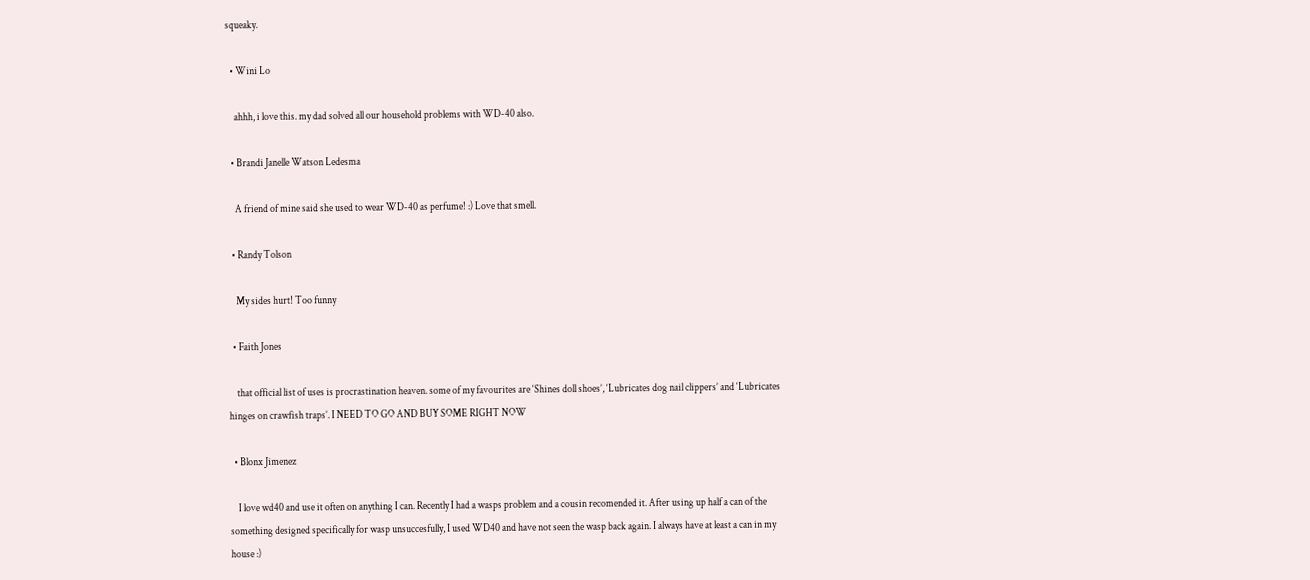squeaky.

  • Wini Lo

    ahhh, i love this. my dad solved all our household problems with WD-40 also.

  • Brandi Janelle Watson Ledesma

    A friend of mine said she used to wear WD-40 as perfume! :) Love that smell.

  • Randy Tolson

    My sides hurt! Too funny

  • Faith Jones

    that official list of uses is procrastination heaven. some of my favourites are ‘Shines doll shoes’, ‘Lubricates dog nail clippers’ and ‘Lubricates hinges on crawfish traps’. I NEED TO GO AND BUY SOME RIGHT NOW

  • Blonx Jimenez

    I love wd40 and use it often on anything I can. Recently I had a wasps problem and a cousin recomended it. After using up half a can of the something designed specifically for wasp unsuccesfully, I used WD40 and have not seen the wasp back again. I always have at least a can in my house :)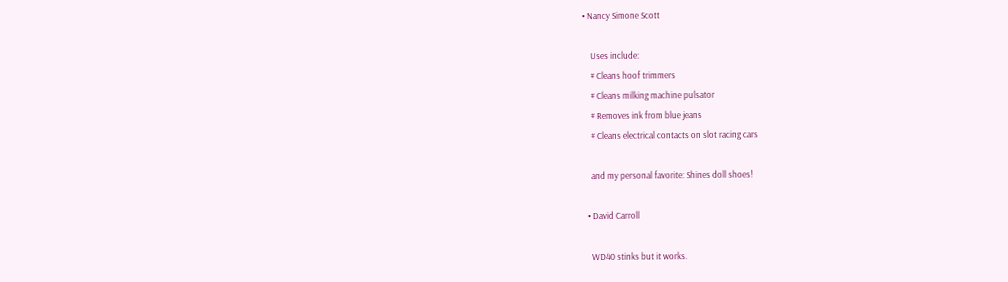• Nancy Simone Scott

    Uses include:
    # Cleans hoof trimmers
    # Cleans milking machine pulsator
    # Removes ink from blue jeans
    # Cleans electrical contacts on slot racing cars

    and my personal favorite: Shines doll shoes!

  • David Carroll

    WD40 stinks but it works.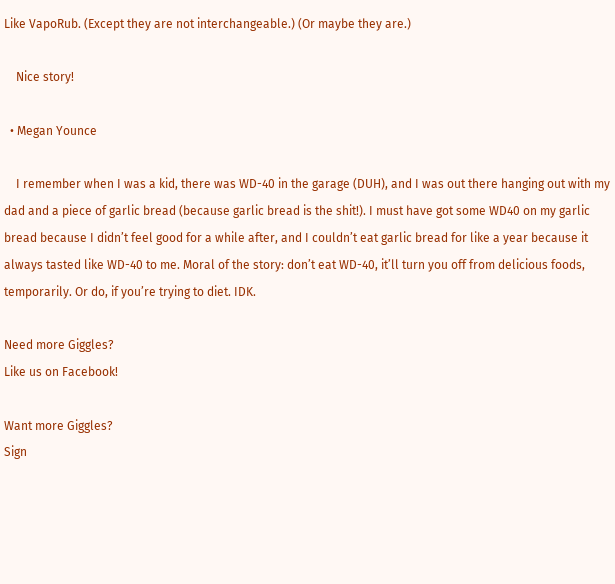Like VapoRub. (Except they are not interchangeable.) (Or maybe they are.)

    Nice story!

  • Megan Younce

    I remember when I was a kid, there was WD-40 in the garage (DUH), and I was out there hanging out with my dad and a piece of garlic bread (because garlic bread is the shit!). I must have got some WD40 on my garlic bread because I didn’t feel good for a while after, and I couldn’t eat garlic bread for like a year because it always tasted like WD-40 to me. Moral of the story: don’t eat WD-40, it’ll turn you off from delicious foods, temporarily. Or do, if you’re trying to diet. IDK.

Need more Giggles?
Like us on Facebook!

Want more Giggles?
Sign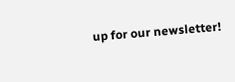up for our newsletter!